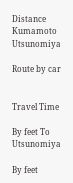Distance Kumamoto Utsunomiya

Route by car


Travel Time

By feet To Utsunomiya

By feet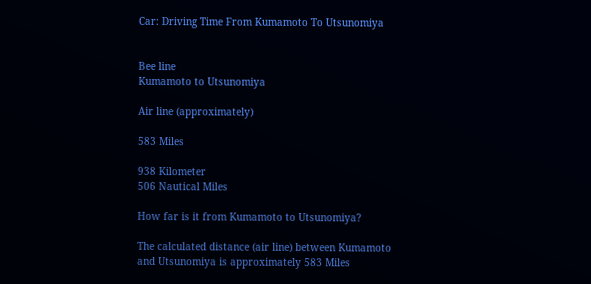Car: Driving Time From Kumamoto To Utsunomiya


Bee line
Kumamoto to Utsunomiya

Air line (approximately)

583 Miles

938 Kilometer
506 Nautical Miles

How far is it from Kumamoto to Utsunomiya?

The calculated distance (air line) between Kumamoto and Utsunomiya is approximately 583 Miles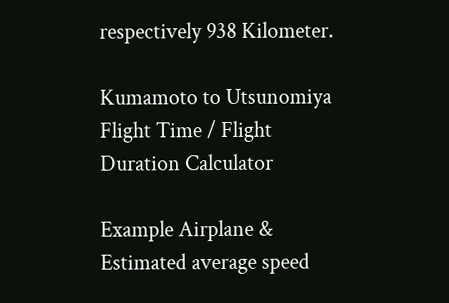respectively 938 Kilometer.

Kumamoto to Utsunomiya
Flight Time / Flight Duration Calculator

Example Airplane & Estimated average speed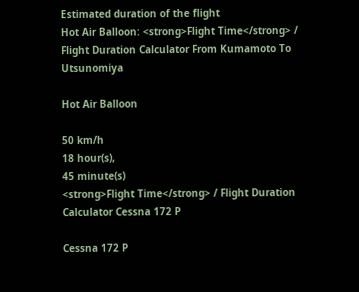Estimated duration of the flight
Hot Air Balloon: <strong>Flight Time</strong> / Flight Duration Calculator From Kumamoto To Utsunomiya

Hot Air Balloon

50 km/h
18 hour(s),
45 minute(s)
<strong>Flight Time</strong> / Flight Duration Calculator Cessna 172 P

Cessna 172 P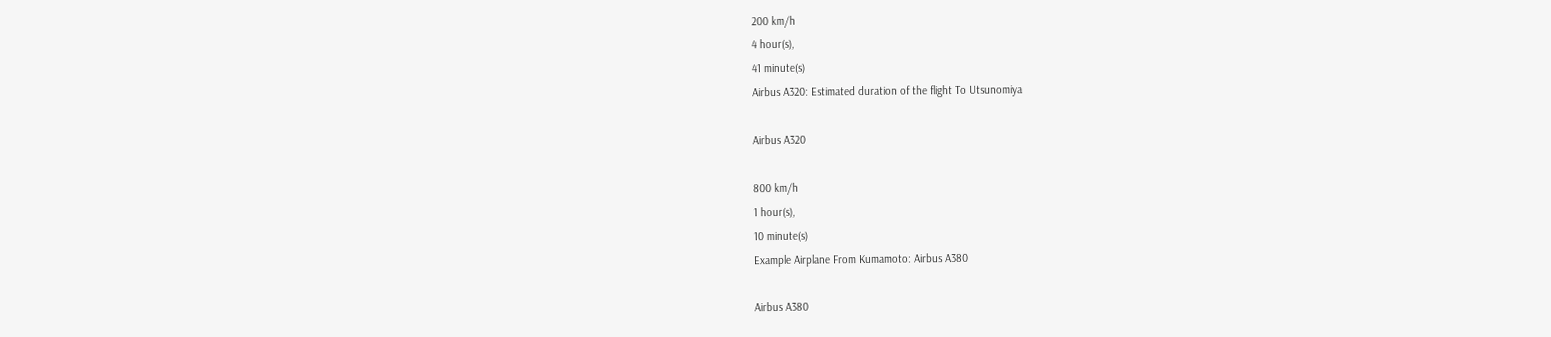200 km/h
4 hour(s),
41 minute(s)
Airbus A320: Estimated duration of the flight To Utsunomiya

Airbus A320

800 km/h
1 hour(s),
10 minute(s)
Example Airplane From Kumamoto: Airbus A380

Airbus A380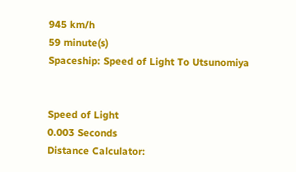945 km/h
59 minute(s)
Spaceship: Speed of Light To Utsunomiya


Speed of Light
0.003 Seconds
Distance Calculator: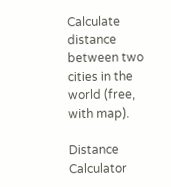Calculate distance between two cities in the world (free, with map).

Distance Calculator